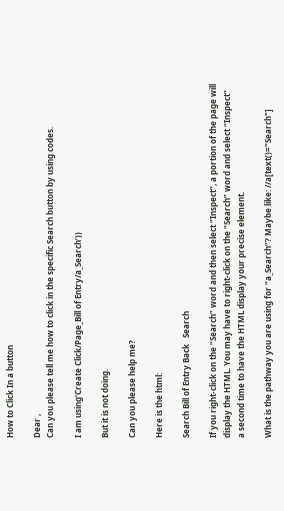How to Click In a button

Dear ,
Can you please tell me how to click in the specific Search button by using codes.

I am using‘Create Click/Page_Bill of Entry/a_Search’))

But it is not doing.

Can you please help me?

Here is the html:

Search Bill of Entry Back   Search

If you right-click on the “Search” word and then select “Inspect”, a portion of the page will display the HTML. You may have to right-click on the “Search” word and select “Inspect” a second time to have the HTML display your precise element.

What is the pathway you are using for “a_Search”? Maybe like: //a[text()="Search"]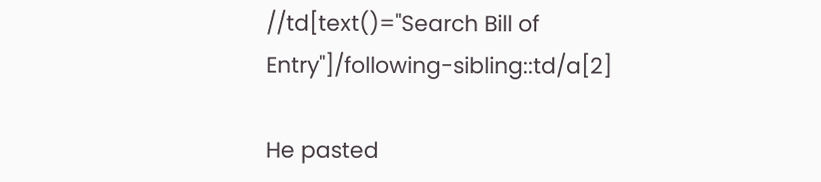//td[text()="Search Bill of Entry"]/following-sibling::td/a[2]

He pasted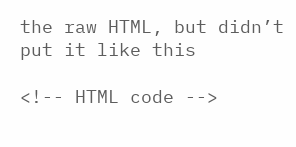the raw HTML, but didn’t put it like this

<!-- HTML code -->